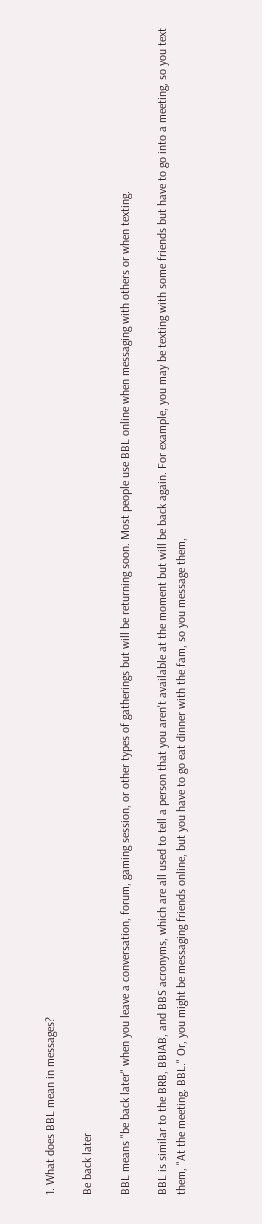1. What does BBL mean in messages?

Be back later

BBL means "be back later" when you leave a conversation, forum, gaming session, or other types of gatherings but will be returning soon. Most people use BBL online when messaging with others or when texting.

BBL is similar to the BRB, BBIAB, and BBS acronyms, which are all used to tell a person that you aren't available at the moment but will be back again. For example, you may be texting with some friends but have to go into a meeting, so you text them, "At the meeting. BBL." Or, you might be messaging friends online, but you have to go eat dinner with the fam, so you message them,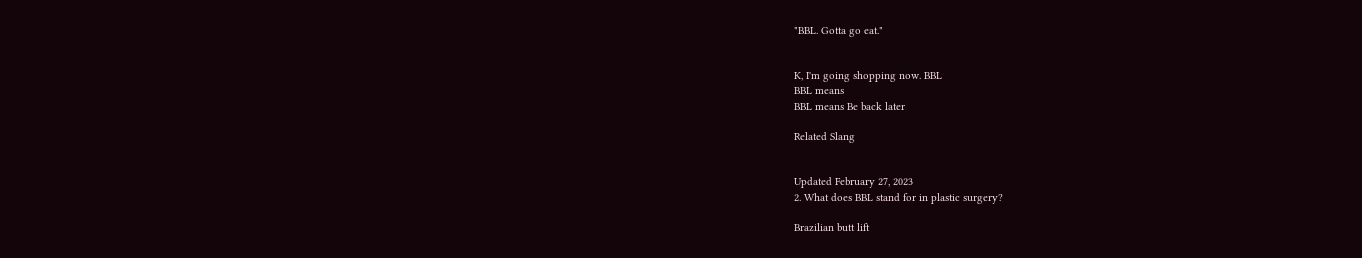"BBL. Gotta go eat."


K, I'm going shopping now. BBL
BBL means
BBL means Be back later

Related Slang


Updated February 27, 2023
2. What does BBL stand for in plastic surgery?

Brazilian butt lift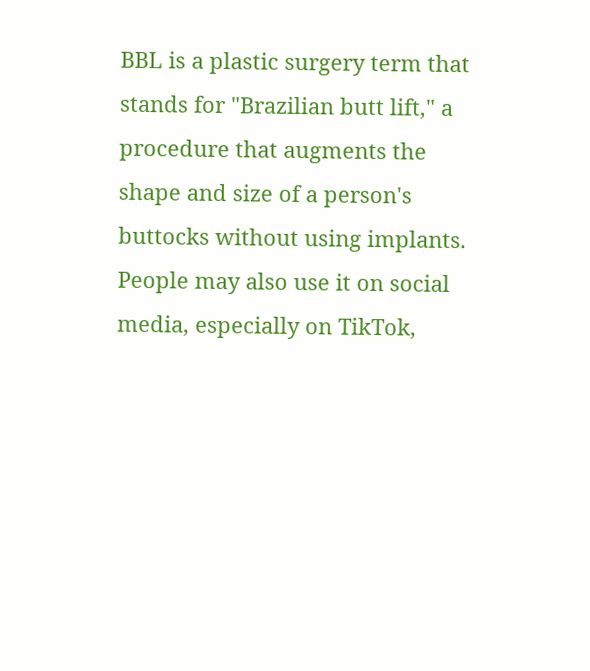BBL is a plastic surgery term that stands for "Brazilian butt lift," a procedure that augments the shape and size of a person's buttocks without using implants. People may also use it on social media, especially on TikTok,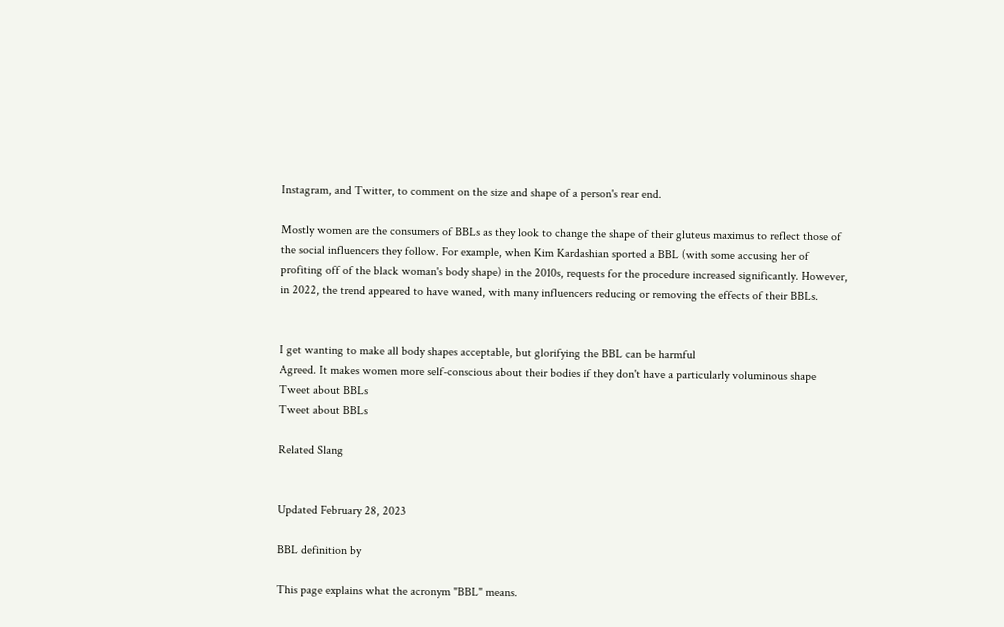Instagram, and Twitter, to comment on the size and shape of a person's rear end.

Mostly women are the consumers of BBLs as they look to change the shape of their gluteus maximus to reflect those of the social influencers they follow. For example, when Kim Kardashian sported a BBL (with some accusing her of profiting off of the black woman's body shape) in the 2010s, requests for the procedure increased significantly. However, in 2022, the trend appeared to have waned, with many influencers reducing or removing the effects of their BBLs.


I get wanting to make all body shapes acceptable, but glorifying the BBL can be harmful
Agreed. It makes women more self-conscious about their bodies if they don't have a particularly voluminous shape
Tweet about BBLs
Tweet about BBLs

Related Slang


Updated February 28, 2023

BBL definition by

This page explains what the acronym "BBL" means.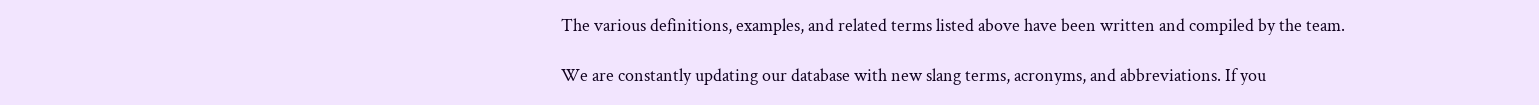The various definitions, examples, and related terms listed above have been written and compiled by the team.

We are constantly updating our database with new slang terms, acronyms, and abbreviations. If you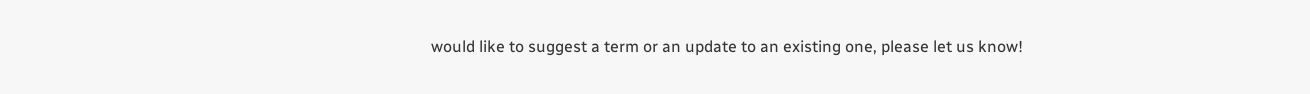would like to suggest a term or an update to an existing one, please let us know!